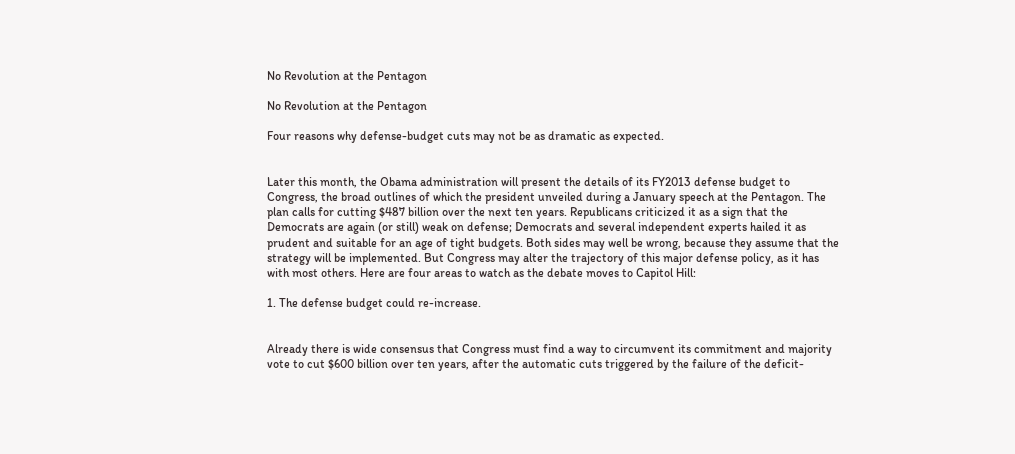No Revolution at the Pentagon

No Revolution at the Pentagon

Four reasons why defense-budget cuts may not be as dramatic as expected.


Later this month, the Obama administration will present the details of its FY2013 defense budget to Congress, the broad outlines of which the president unveiled during a January speech at the Pentagon. The plan calls for cutting $487 billion over the next ten years. Republicans criticized it as a sign that the Democrats are again (or still) weak on defense; Democrats and several independent experts hailed it as prudent and suitable for an age of tight budgets. Both sides may well be wrong, because they assume that the strategy will be implemented. But Congress may alter the trajectory of this major defense policy, as it has with most others. Here are four areas to watch as the debate moves to Capitol Hill:

1. The defense budget could re-increase.


Already there is wide consensus that Congress must find a way to circumvent its commitment and majority vote to cut $600 billion over ten years, after the automatic cuts triggered by the failure of the deficit-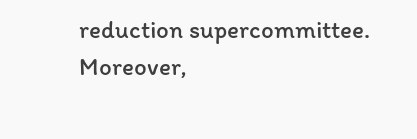reduction supercommittee. Moreover,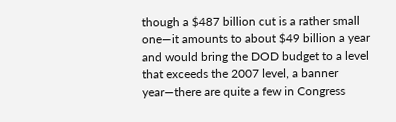though a $487 billion cut is a rather small one—it amounts to about $49 billion a year and would bring the DOD budget to a level that exceeds the 2007 level, a banner year—there are quite a few in Congress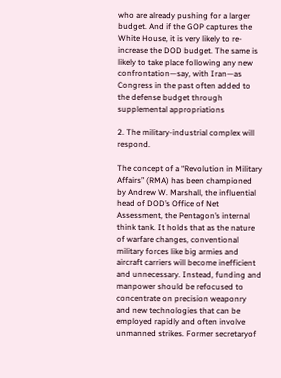who are already pushing for a larger budget. And if the GOP captures the White House, it is very likely to re-increase the DOD budget. The same is likely to take place following any new confrontation—say, with Iran—as Congress in the past often added to the defense budget through supplemental appropriations

2. The military-industrial complex will respond.

The concept of a “Revolution in Military Affairs” (RMA) has been championed by Andrew W. Marshall, the influential head of DOD’s Office of Net Assessment, the Pentagon’s internal think tank. It holds that as the nature of warfare changes, conventional military forces like big armies and aircraft carriers will become inefficient and unnecessary. Instead, funding and manpower should be refocused to concentrate on precision weaponry and new technologies that can be employed rapidly and often involve unmanned strikes. Former secretaryof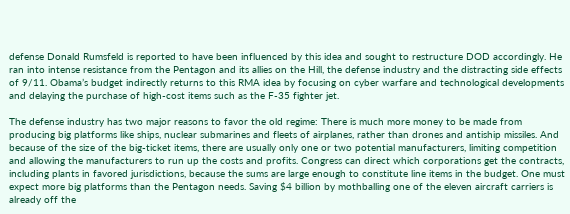defense Donald Rumsfeld is reported to have been influenced by this idea and sought to restructure DOD accordingly. He ran into intense resistance from the Pentagon and its allies on the Hill, the defense industry and the distracting side effects of 9/11. Obama’s budget indirectly returns to this RMA idea by focusing on cyber warfare and technological developments and delaying the purchase of high-cost items such as the F-35 fighter jet.

The defense industry has two major reasons to favor the old regime: There is much more money to be made from producing big platforms like ships, nuclear submarines and fleets of airplanes, rather than drones and antiship missiles. And because of the size of the big-ticket items, there are usually only one or two potential manufacturers, limiting competition and allowing the manufacturers to run up the costs and profits. Congress can direct which corporations get the contracts, including plants in favored jurisdictions, because the sums are large enough to constitute line items in the budget. One must expect more big platforms than the Pentagon needs. Saving $4 billion by mothballing one of the eleven aircraft carriers is already off the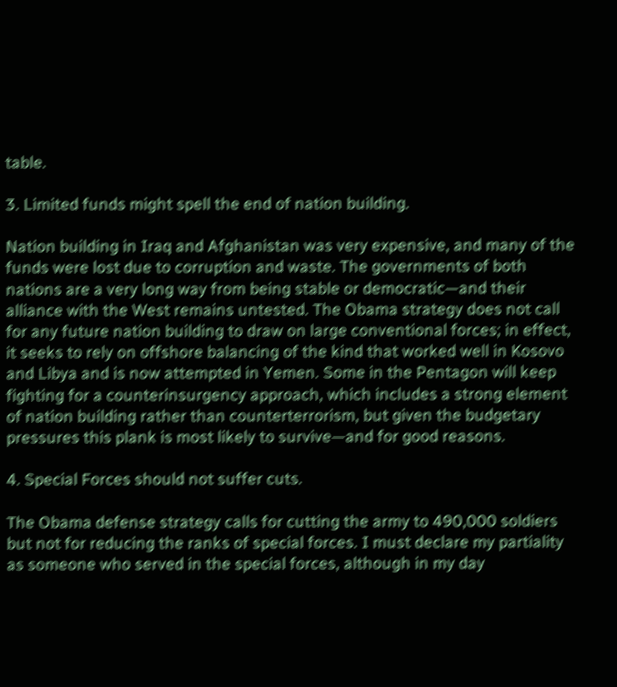table.

3. Limited funds might spell the end of nation building.

Nation building in Iraq and Afghanistan was very expensive, and many of the funds were lost due to corruption and waste. The governments of both nations are a very long way from being stable or democratic—and their alliance with the West remains untested. The Obama strategy does not call for any future nation building to draw on large conventional forces; in effect, it seeks to rely on offshore balancing of the kind that worked well in Kosovo and Libya and is now attempted in Yemen. Some in the Pentagon will keep fighting for a counterinsurgency approach, which includes a strong element of nation building rather than counterterrorism, but given the budgetary pressures this plank is most likely to survive—and for good reasons.

4. Special Forces should not suffer cuts.

The Obama defense strategy calls for cutting the army to 490,000 soldiers but not for reducing the ranks of special forces. I must declare my partiality as someone who served in the special forces, although in my day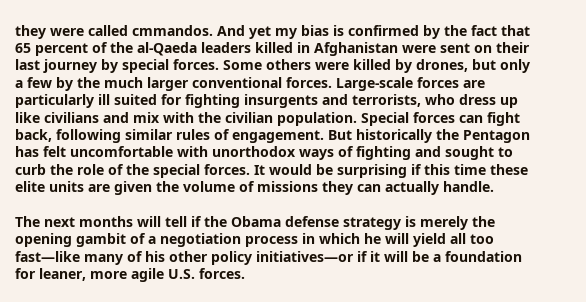they were called cmmandos. And yet my bias is confirmed by the fact that 65 percent of the al-Qaeda leaders killed in Afghanistan were sent on their last journey by special forces. Some others were killed by drones, but only a few by the much larger conventional forces. Large-scale forces are particularly ill suited for fighting insurgents and terrorists, who dress up like civilians and mix with the civilian population. Special forces can fight back, following similar rules of engagement. But historically the Pentagon has felt uncomfortable with unorthodox ways of fighting and sought to curb the role of the special forces. It would be surprising if this time these elite units are given the volume of missions they can actually handle.

The next months will tell if the Obama defense strategy is merely the opening gambit of a negotiation process in which he will yield all too fast—like many of his other policy initiatives—or if it will be a foundation for leaner, more agile U.S. forces.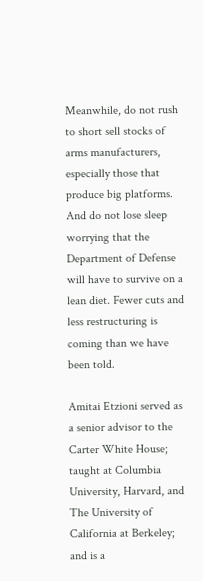Meanwhile, do not rush to short sell stocks of arms manufacturers, especially those that produce big platforms. And do not lose sleep worrying that the Department of Defense will have to survive on a lean diet. Fewer cuts and less restructuring is coming than we have been told.

Amitai Etzioni served as a senior advisor to the Carter White House; taught at Columbia University, Harvard, and The University of California at Berkeley; and is a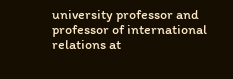university professor and professor of international relations at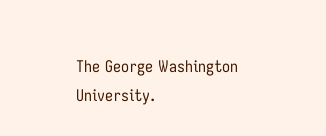The George Washington University.